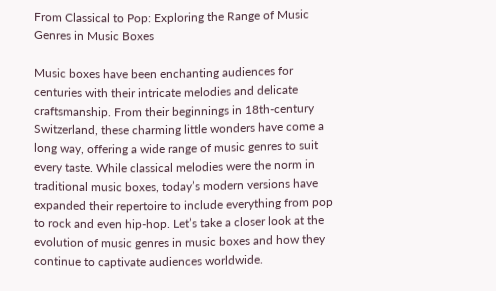From Classical to Pop: Exploring the Range of Music Genres in Music Boxes

Music boxes have been enchanting audiences for centuries with their intricate melodies and delicate craftsmanship. From their beginnings in 18th-century Switzerland, these charming little wonders have come a long way, offering a wide range of music genres to suit every taste. While classical melodies were the norm in traditional music boxes, today’s modern versions have expanded their repertoire to include everything from pop to rock and even hip-hop. Let’s take a closer look at the evolution of music genres in music boxes and how they continue to captivate audiences worldwide.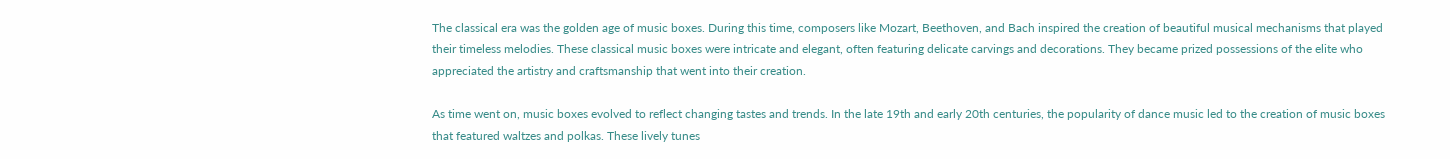The classical era was the golden age of music boxes. During this time, composers like Mozart, Beethoven, and Bach inspired the creation of beautiful musical mechanisms that played their timeless melodies. These classical music boxes were intricate and elegant, often featuring delicate carvings and decorations. They became prized possessions of the elite who appreciated the artistry and craftsmanship that went into their creation.

As time went on, music boxes evolved to reflect changing tastes and trends. In the late 19th and early 20th centuries, the popularity of dance music led to the creation of music boxes that featured waltzes and polkas. These lively tunes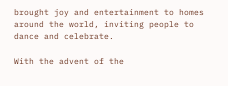brought joy and entertainment to homes around the world, inviting people to dance and celebrate.

With the advent of the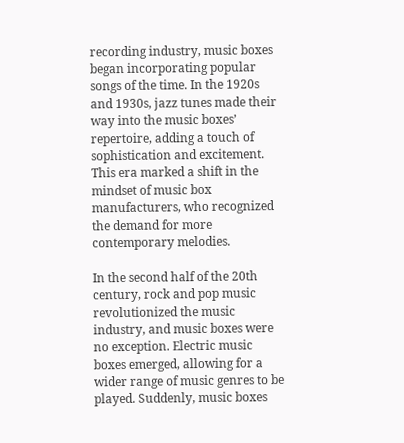recording industry, music boxes began incorporating popular songs of the time. In the 1920s and 1930s, jazz tunes made their way into the music boxes’ repertoire, adding a touch of sophistication and excitement. This era marked a shift in the mindset of music box manufacturers, who recognized the demand for more contemporary melodies.

In the second half of the 20th century, rock and pop music revolutionized the music industry, and music boxes were no exception. Electric music boxes emerged, allowing for a wider range of music genres to be played. Suddenly, music boxes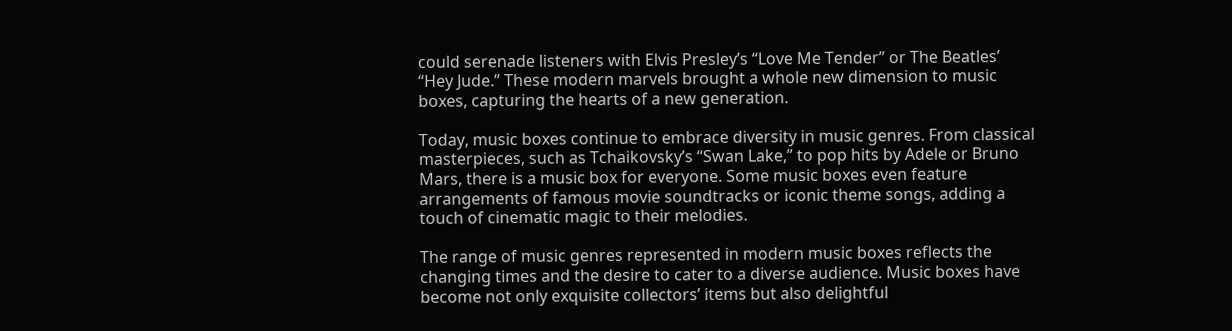could serenade listeners with Elvis Presley’s “Love Me Tender” or The Beatles’ “Hey Jude.” These modern marvels brought a whole new dimension to music boxes, capturing the hearts of a new generation.

Today, music boxes continue to embrace diversity in music genres. From classical masterpieces, such as Tchaikovsky’s “Swan Lake,” to pop hits by Adele or Bruno Mars, there is a music box for everyone. Some music boxes even feature arrangements of famous movie soundtracks or iconic theme songs, adding a touch of cinematic magic to their melodies.

The range of music genres represented in modern music boxes reflects the changing times and the desire to cater to a diverse audience. Music boxes have become not only exquisite collectors’ items but also delightful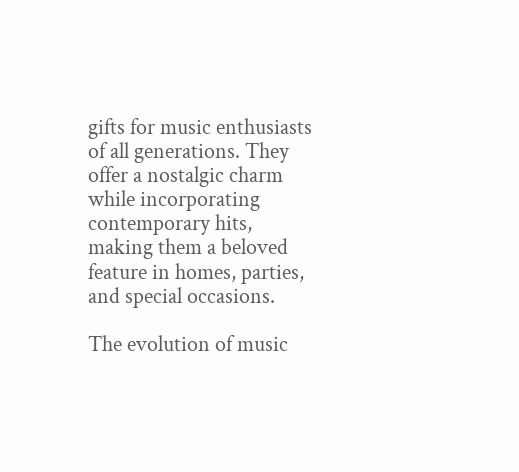gifts for music enthusiasts of all generations. They offer a nostalgic charm while incorporating contemporary hits, making them a beloved feature in homes, parties, and special occasions.

The evolution of music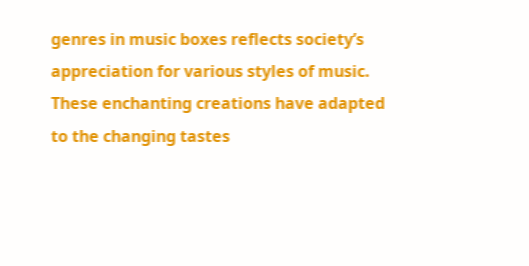genres in music boxes reflects society’s appreciation for various styles of music. These enchanting creations have adapted to the changing tastes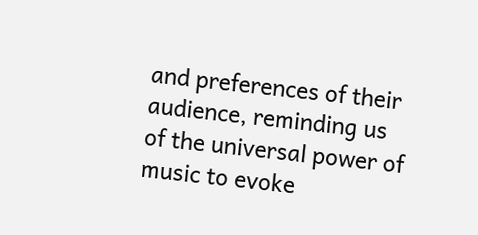and preferences of their audience, reminding us of the universal power of music to evoke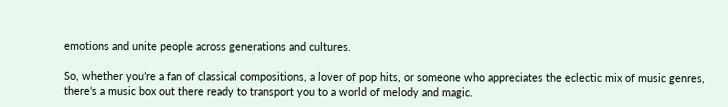emotions and unite people across generations and cultures.

So, whether you’re a fan of classical compositions, a lover of pop hits, or someone who appreciates the eclectic mix of music genres, there’s a music box out there ready to transport you to a world of melody and magic.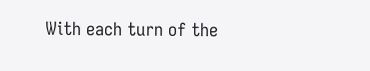With each turn of the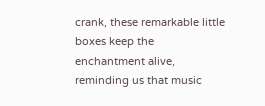crank, these remarkable little boxes keep the enchantment alive, reminding us that music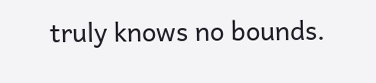truly knows no bounds.